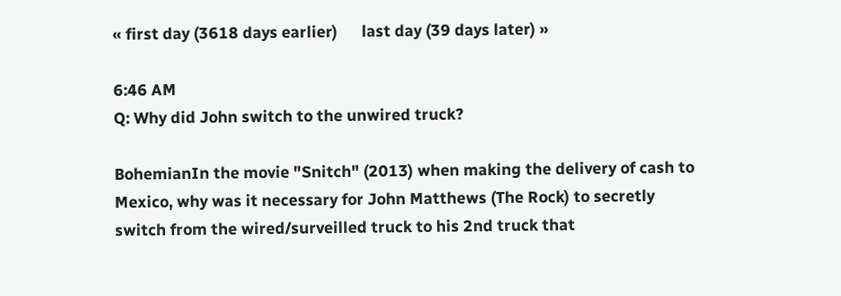« first day (3618 days earlier)      last day (39 days later) »

6:46 AM
Q: Why did John switch to the unwired truck?

BohemianIn the movie "Snitch" (2013) when making the delivery of cash to Mexico, why was it necessary for John Matthews (The Rock) to secretly switch from the wired/surveilled truck to his 2nd truck that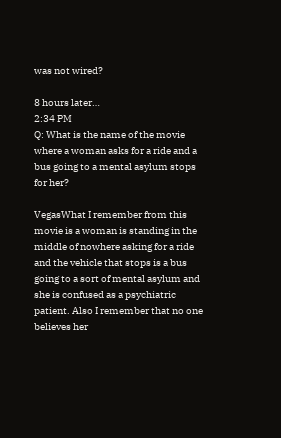was not wired?

8 hours later…
2:34 PM
Q: What is the name of the movie where a woman asks for a ride and a bus going to a mental asylum stops for her?

VegasWhat I remember from this movie is a woman is standing in the middle of nowhere asking for a ride and the vehicle that stops is a bus going to a sort of mental asylum and she is confused as a psychiatric patient. Also I remember that no one believes her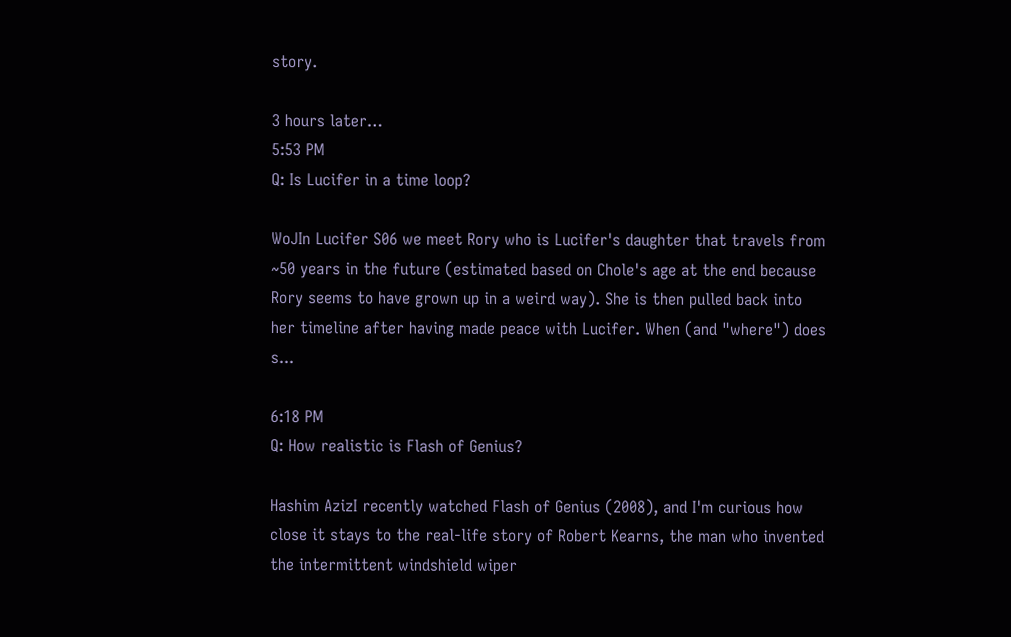story.

3 hours later…
5:53 PM
Q: Is Lucifer in a time loop?

WoJIn Lucifer S06 we meet Rory who is Lucifer's daughter that travels from ~50 years in the future (estimated based on Chole's age at the end because Rory seems to have grown up in a weird way). She is then pulled back into her timeline after having made peace with Lucifer. When (and "where") does s...

6:18 PM
Q: How realistic is Flash of Genius?

Hashim AzizI recently watched Flash of Genius (2008), and I'm curious how close it stays to the real-life story of Robert Kearns, the man who invented the intermittent windshield wiper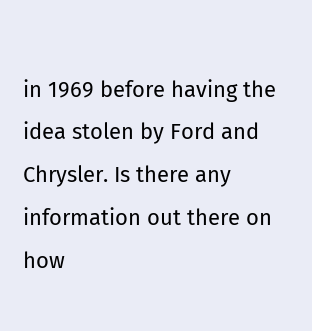in 1969 before having the idea stolen by Ford and Chrysler. Is there any information out there on how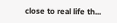close to real life th...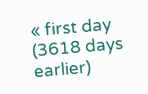« first day (3618 days earlier)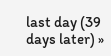last day (39 days later) »